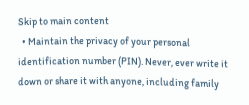Skip to main content
  • Maintain the privacy of your personal identification number (PIN). Never, ever write it down or share it with anyone, including family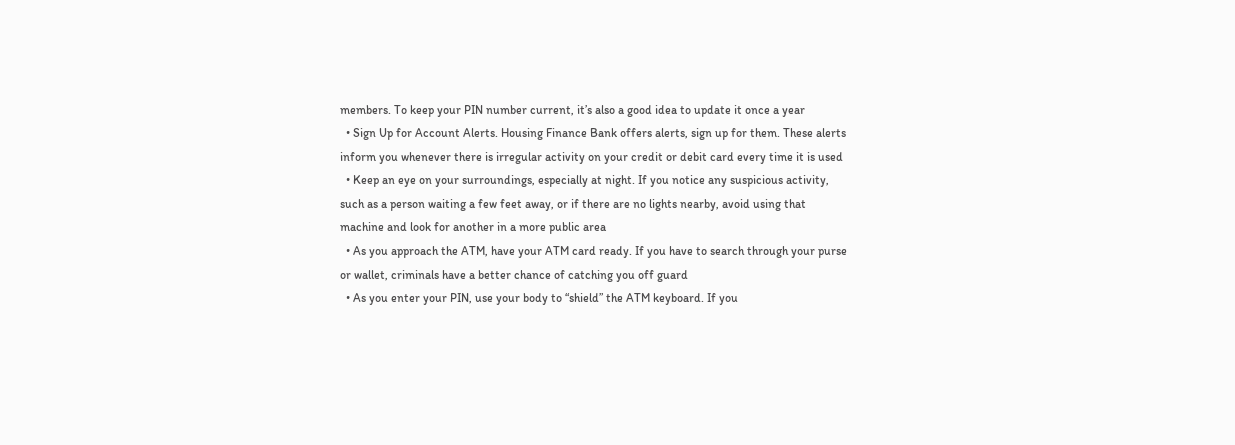members. To keep your PIN number current, it’s also a good idea to update it once a year
  • Sign Up for Account Alerts. Housing Finance Bank offers alerts, sign up for them. These alerts inform you whenever there is irregular activity on your credit or debit card every time it is used
  • Keep an eye on your surroundings, especially at night. If you notice any suspicious activity, such as a person waiting a few feet away, or if there are no lights nearby, avoid using that machine and look for another in a more public area
  • As you approach the ATM, have your ATM card ready. If you have to search through your purse or wallet, criminals have a better chance of catching you off guard
  • As you enter your PIN, use your body to “shield” the ATM keyboard. If you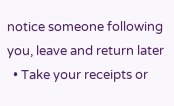notice someone following you, leave and return later
  • Take your receipts or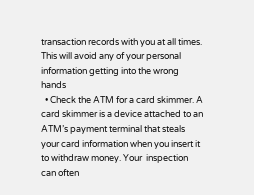transaction records with you at all times. This will avoid any of your personal information getting into the wrong hands
  • Check the ATM for a card skimmer. A card skimmer is a device attached to an ATM’s payment terminal that steals your card information when you insert it to withdraw money. Your  inspection can often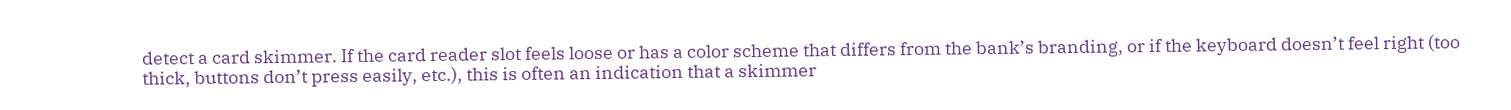detect a card skimmer. If the card reader slot feels loose or has a color scheme that differs from the bank’s branding, or if the keyboard doesn’t feel right (too thick, buttons don’t press easily, etc.), this is often an indication that a skimmer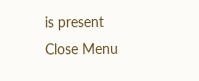is present
Close Menu